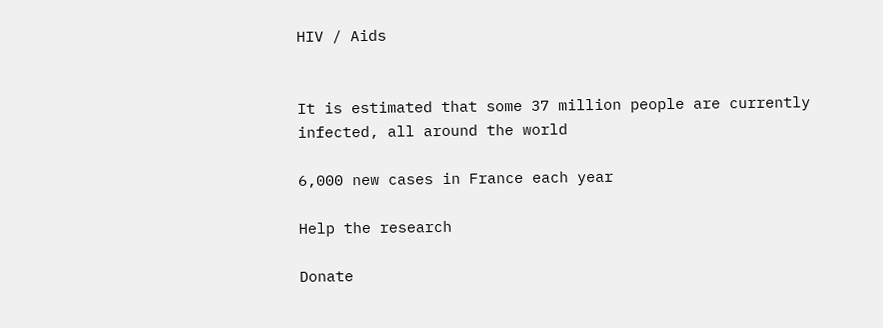HIV / Aids


It is estimated that some 37 million people are currently infected, all around the world

6,000 new cases in France each year

Help the research

Donate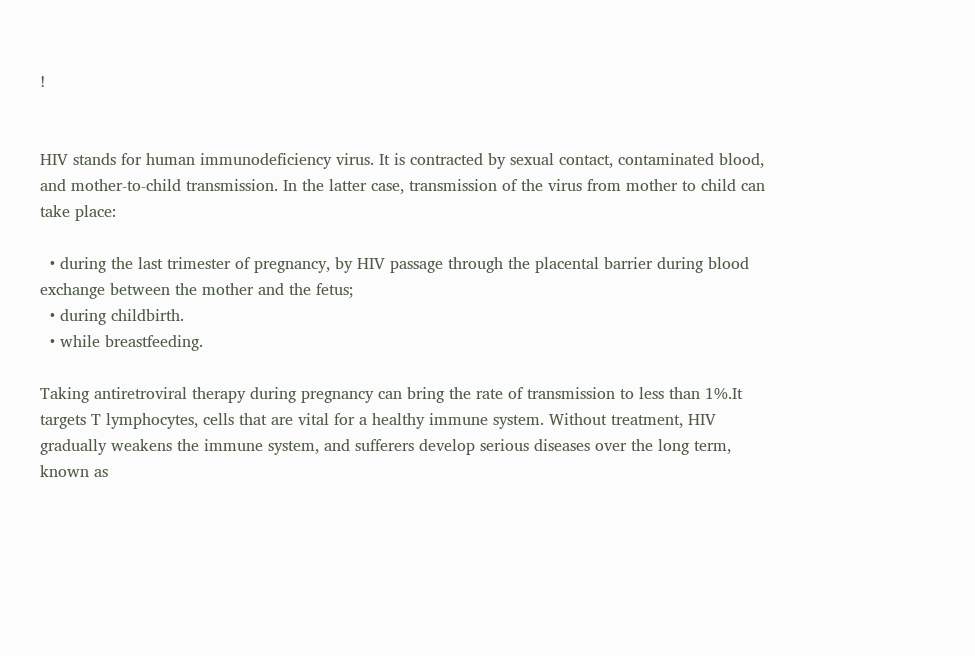!


HIV stands for human immunodeficiency virus. It is contracted by sexual contact, contaminated blood, and mother-to-child transmission. In the latter case, transmission of the virus from mother to child can take place:

  • during the last trimester of pregnancy, by HIV passage through the placental barrier during blood exchange between the mother and the fetus;
  • during childbirth.
  • while breastfeeding.

Taking antiretroviral therapy during pregnancy can bring the rate of transmission to less than 1%.It targets T lymphocytes, cells that are vital for a healthy immune system. Without treatment, HIV gradually weakens the immune system, and sufferers develop serious diseases over the long term, known as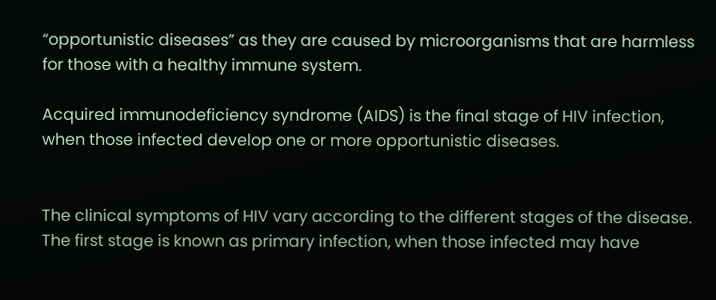“opportunistic diseases” as they are caused by microorganisms that are harmless for those with a healthy immune system.

Acquired immunodeficiency syndrome (AIDS) is the final stage of HIV infection, when those infected develop one or more opportunistic diseases.


The clinical symptoms of HIV vary according to the different stages of the disease. The first stage is known as primary infection, when those infected may have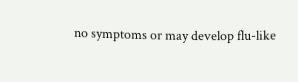no symptoms or may develop flu-like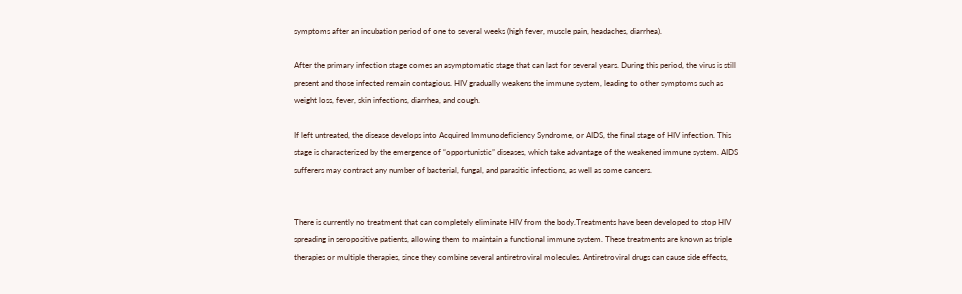symptoms after an incubation period of one to several weeks (high fever, muscle pain, headaches, diarrhea).

After the primary infection stage comes an asymptomatic stage that can last for several years. During this period, the virus is still present and those infected remain contagious. HIV gradually weakens the immune system, leading to other symptoms such as weight loss, fever, skin infections, diarrhea, and cough.

If left untreated, the disease develops into Acquired Immunodeficiency Syndrome, or AIDS, the final stage of HIV infection. This stage is characterized by the emergence of “opportunistic” diseases, which take advantage of the weakened immune system. AIDS sufferers may contract any number of bacterial, fungal, and parasitic infections, as well as some cancers.


There is currently no treatment that can completely eliminate HIV from the body.Treatments have been developed to stop HIV spreading in seropositive patients, allowing them to maintain a functional immune system. These treatments are known as triple therapies or multiple therapies, since they combine several antiretroviral molecules. Antiretroviral drugs can cause side effects,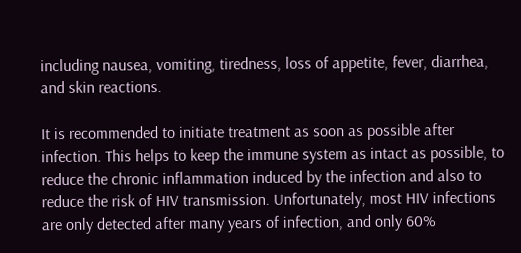including nausea, vomiting, tiredness, loss of appetite, fever, diarrhea, and skin reactions.

It is recommended to initiate treatment as soon as possible after infection. This helps to keep the immune system as intact as possible, to reduce the chronic inflammation induced by the infection and also to reduce the risk of HIV transmission. Unfortunately, most HIV infections are only detected after many years of infection, and only 60%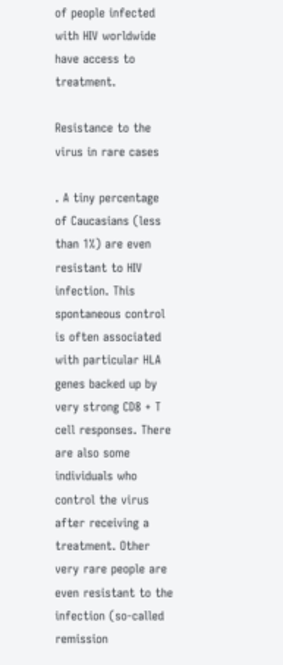of people infected with HIV worldwide have access to treatment.

Resistance to the virus in rare cases

. A tiny percentage of Caucasians (less than 1%) are even resistant to HIV infection. This spontaneous control is often associated with particular HLA genes backed up by very strong CD8 + T cell responses. There are also some individuals who control the virus after receiving a treatment. Other very rare people are even resistant to the infection (so-called remission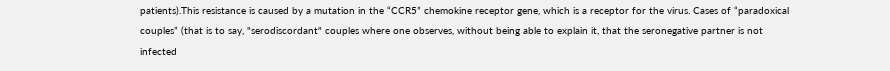patients).This resistance is caused by a mutation in the “CCR5” chemokine receptor gene, which is a receptor for the virus. Cases of “paradoxical couples” (that is to say, "serodiscordant" couples where one observes, without being able to explain it, that the seronegative partner is not infected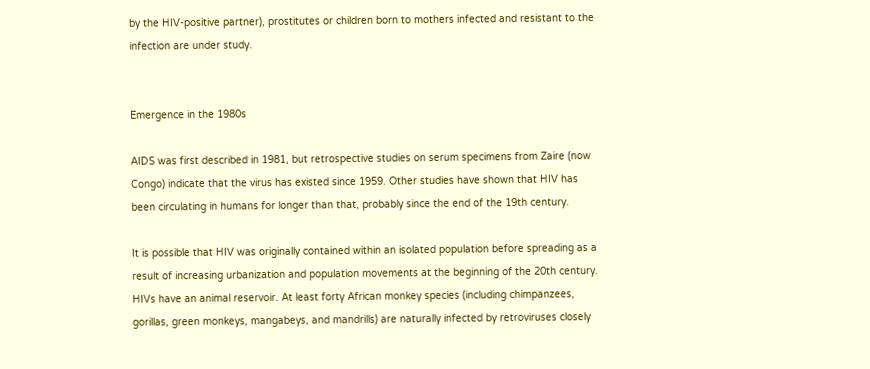by the HIV-positive partner), prostitutes or children born to mothers infected and resistant to the infection are under study.


Emergence in the 1980s

AIDS was first described in 1981, but retrospective studies on serum specimens from Zaire (now Congo) indicate that the virus has existed since 1959. Other studies have shown that HIV has been circulating in humans for longer than that, probably since the end of the 19th century.

It is possible that HIV was originally contained within an isolated population before spreading as a result of increasing urbanization and population movements at the beginning of the 20th century. HIVs have an animal reservoir. At least forty African monkey species (including chimpanzees, gorillas, green monkeys, mangabeys, and mandrills) are naturally infected by retroviruses closely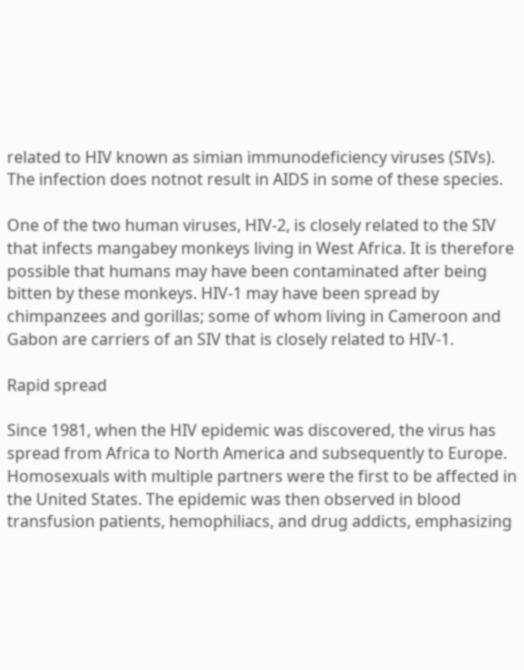related to HIV known as simian immunodeficiency viruses (SIVs). The infection does notnot result in AIDS in some of these species.

One of the two human viruses, HIV-2, is closely related to the SIV that infects mangabey monkeys living in West Africa. It is therefore possible that humans may have been contaminated after being bitten by these monkeys. HIV-1 may have been spread by chimpanzees and gorillas; some of whom living in Cameroon and Gabon are carriers of an SIV that is closely related to HIV-1.

Rapid spread

Since 1981, when the HIV epidemic was discovered, the virus has spread from Africa to North America and subsequently to Europe. Homosexuals with multiple partners were the first to be affected in the United States. The epidemic was then observed in blood transfusion patients, hemophiliacs, and drug addicts, emphasizing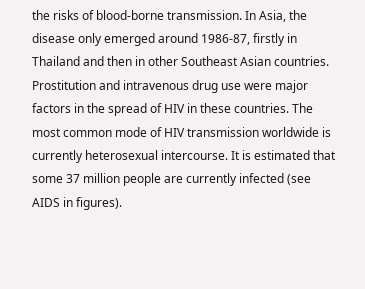the risks of blood-borne transmission. In Asia, the disease only emerged around 1986-87, firstly in Thailand and then in other Southeast Asian countries. Prostitution and intravenous drug use were major factors in the spread of HIV in these countries. The most common mode of HIV transmission worldwide is currently heterosexual intercourse. It is estimated that some 37 million people are currently infected (see AIDS in figures).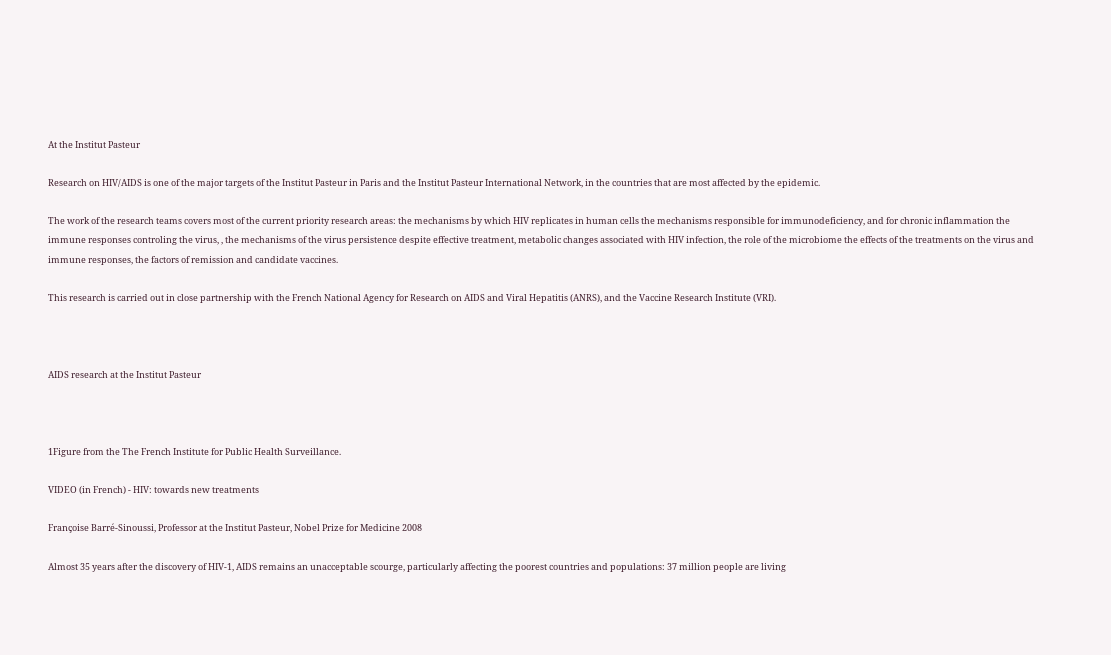At the Institut Pasteur

Research on HIV/AIDS is one of the major targets of the Institut Pasteur in Paris and the Institut Pasteur International Network, in the countries that are most affected by the epidemic.

The work of the research teams covers most of the current priority research areas: the mechanisms by which HIV replicates in human cells the mechanisms responsible for immunodeficiency, and for chronic inflammation the immune responses controling the virus, , the mechanisms of the virus persistence despite effective treatment, metabolic changes associated with HIV infection, the role of the microbiome the effects of the treatments on the virus and immune responses, the factors of remission and candidate vaccines.

This research is carried out in close partnership with the French National Agency for Research on AIDS and Viral Hepatitis (ANRS), and the Vaccine Research Institute (VRI).



AIDS research at the Institut Pasteur



1Figure from the The French Institute for Public Health Surveillance.

VIDEO (in French) - HIV: towards new treatments

Françoise Barré-Sinoussi, Professor at the Institut Pasteur, Nobel Prize for Medicine 2008

Almost 35 years after the discovery of HIV-1, AIDS remains an unacceptable scourge, particularly affecting the poorest countries and populations: 37 million people are living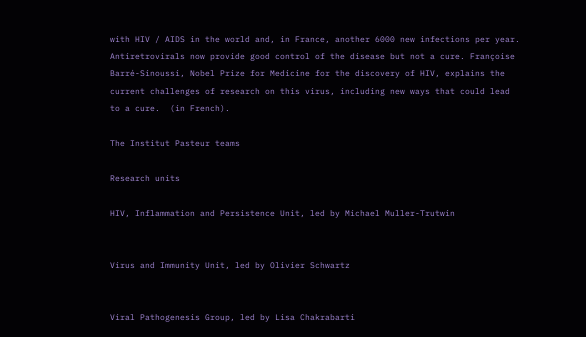with HIV / AIDS in the world and, in France, another 6000 new infections per year. Antiretrovirals now provide good control of the disease but not a cure. Françoise Barré-Sinoussi, Nobel Prize for Medicine for the discovery of HIV, explains the current challenges of research on this virus, including new ways that could lead to a cure.  (in French).

The Institut Pasteur teams

Research units

HIV, Inflammation and Persistence Unit, led by Michael Muller-Trutwin


Virus and Immunity Unit, led by Olivier Schwartz


Viral Pathogenesis Group, led by Lisa Chakrabarti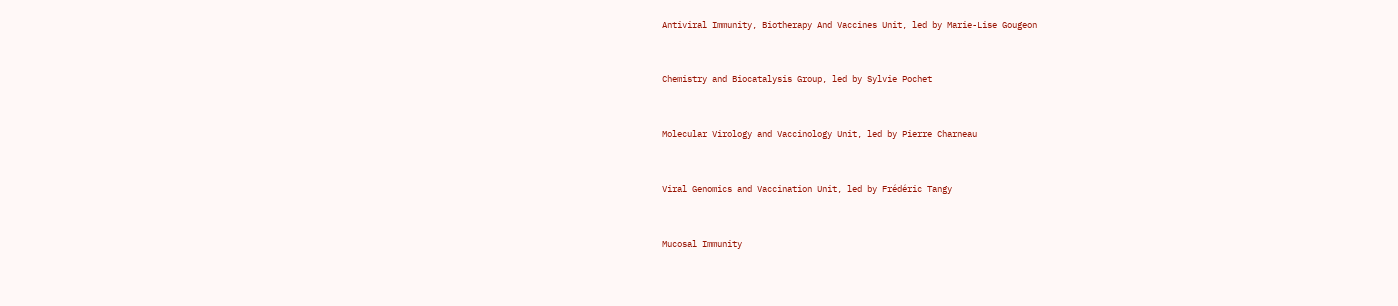Antiviral Immunity, Biotherapy And Vaccines Unit, led by Marie-Lise Gougeon


Chemistry and Biocatalysis Group, led by Sylvie Pochet


Molecular Virology and Vaccinology Unit, led by Pierre Charneau


Viral Genomics and Vaccination Unit, led by Frédéric Tangy


Mucosal Immunity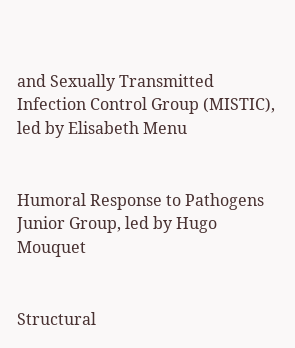and Sexually Transmitted Infection Control Group (MISTIC), led by Elisabeth Menu


Humoral Response to Pathogens Junior Group, led by Hugo Mouquet


Structural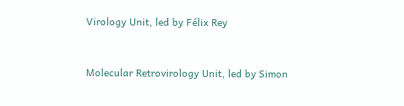Virology Unit, led by Félix Rey


Molecular Retrovirology Unit, led by Simon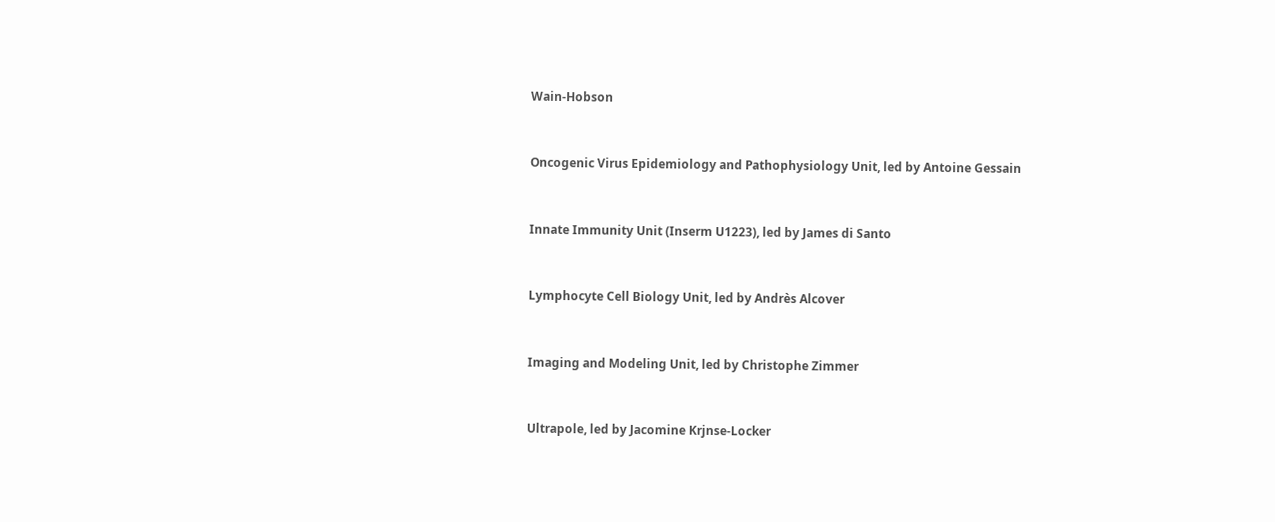Wain-Hobson


Oncogenic Virus Epidemiology and Pathophysiology Unit, led by Antoine Gessain


Innate Immunity Unit (Inserm U1223), led by James di Santo


Lymphocyte Cell Biology Unit, led by Andrès Alcover


Imaging and Modeling Unit, led by Christophe Zimmer


Ultrapole, led by Jacomine Krjnse-Locker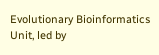Evolutionary Bioinformatics Unit, led by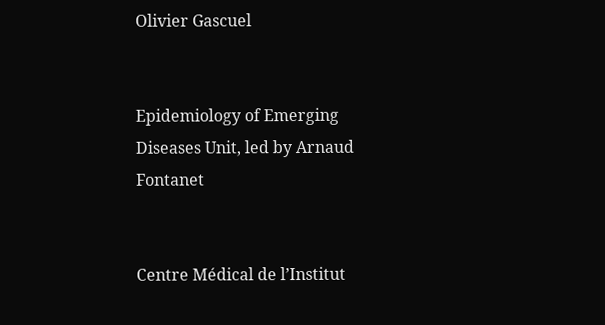Olivier Gascuel


Epidemiology of Emerging Diseases Unit, led by Arnaud Fontanet


Centre Médical de l’Institut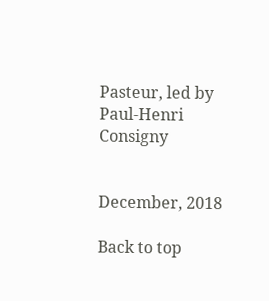Pasteur, led by Paul-Henri Consigny


December, 2018

Back to top